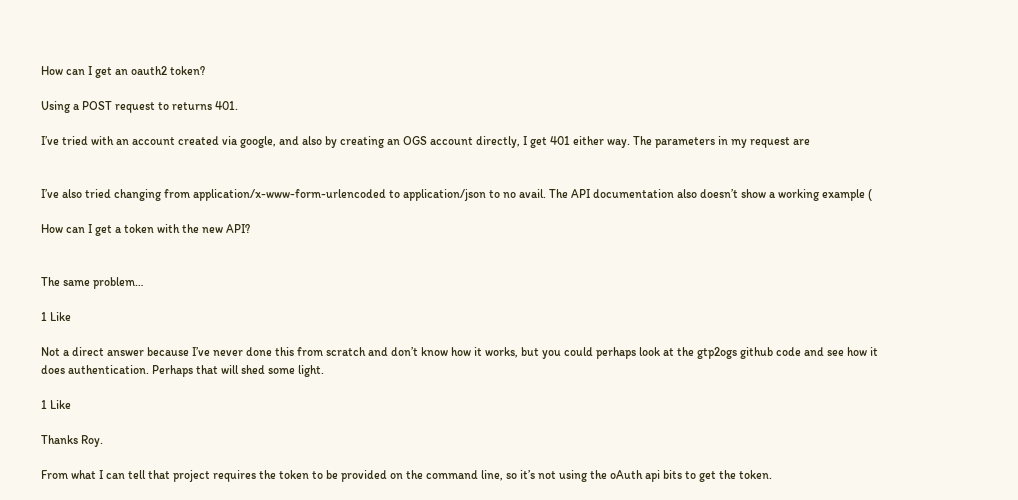How can I get an oauth2 token?

Using a POST request to returns 401.

I’ve tried with an account created via google, and also by creating an OGS account directly, I get 401 either way. The parameters in my request are


I’ve also tried changing from application/x-www-form-urlencoded to application/json to no avail. The API documentation also doesn’t show a working example (

How can I get a token with the new API?


The same problem…

1 Like

Not a direct answer because I’ve never done this from scratch and don’t know how it works, but you could perhaps look at the gtp2ogs github code and see how it does authentication. Perhaps that will shed some light.

1 Like

Thanks Roy.

From what I can tell that project requires the token to be provided on the command line, so it’s not using the oAuth api bits to get the token.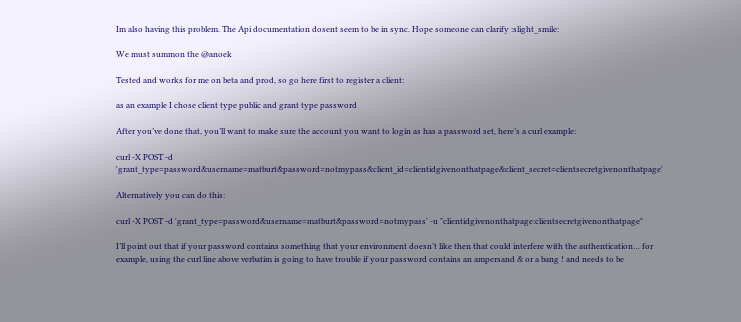Im also having this problem. The Api documentation dosent seem to be in sync. Hope someone can clarify :slight_smile:

We must summon the @anoek

Tested and works for me on beta and prod, so go here first to register a client:

as an example I chose client type public and grant type password

After you’ve done that, you’ll want to make sure the account you want to login as has a password set, here’s a curl example:

curl -X POST -d 'grant_type=password&username=matburt&password=notmypass&client_id=clientidgivenonthatpage&client_secret=clientsecretgivenonthatpage'

Alternatively you can do this:

curl -X POST -d 'grant_type=password&username=matburt&password=notmypass' -u "clientidgivenonthatpage:clientsecretgivenonthatpage"

I’ll point out that if your password contains something that your environment doesn’t like then that could interfere with the authentication… for example, using the curl line above verbatim is going to have trouble if your password contains an ampersand & or a bang ! and needs to be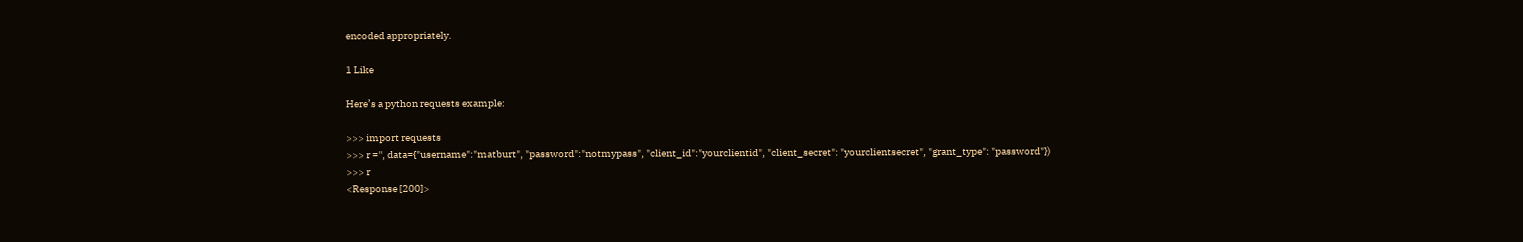encoded appropriately.

1 Like

Here’s a python requests example:

>>> import requests
>>> r ='', data={"username":"matburt", "password":"notmypass", "client_id":"yourclientid", "client_secret": "yourclientsecret", "grant_type": "password"})
>>> r
<Response [200]>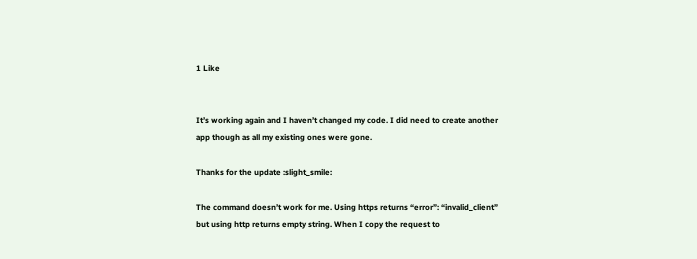1 Like


It’s working again and I haven’t changed my code. I did need to create another app though as all my existing ones were gone.

Thanks for the update :slight_smile:

The command doesn’t work for me. Using https returns “error”: “invalid_client” but using http returns empty string. When I copy the request to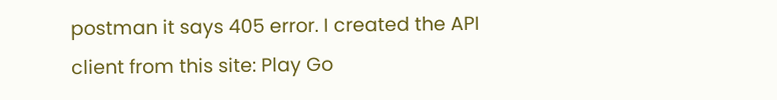postman it says 405 error. I created the API client from this site: Play Go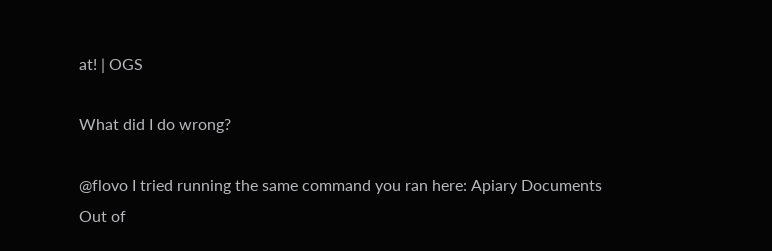at! | OGS

What did I do wrong?

@flovo I tried running the same command you ran here: Apiary Documents Out of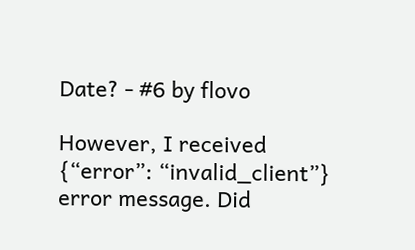Date? - #6 by flovo

However, I received {“error”: “invalid_client”} error message. Did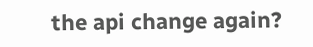the api change again?